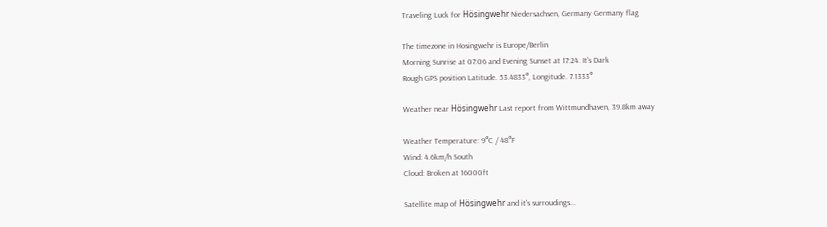Traveling Luck for Hösingwehr Niedersachsen, Germany Germany flag

The timezone in Hosingwehr is Europe/Berlin
Morning Sunrise at 07:06 and Evening Sunset at 17:24. It's Dark
Rough GPS position Latitude. 53.4833°, Longitude. 7.1333°

Weather near Hösingwehr Last report from Wittmundhaven, 39.8km away

Weather Temperature: 9°C / 48°F
Wind: 4.6km/h South
Cloud: Broken at 16000ft

Satellite map of Hösingwehr and it's surroudings...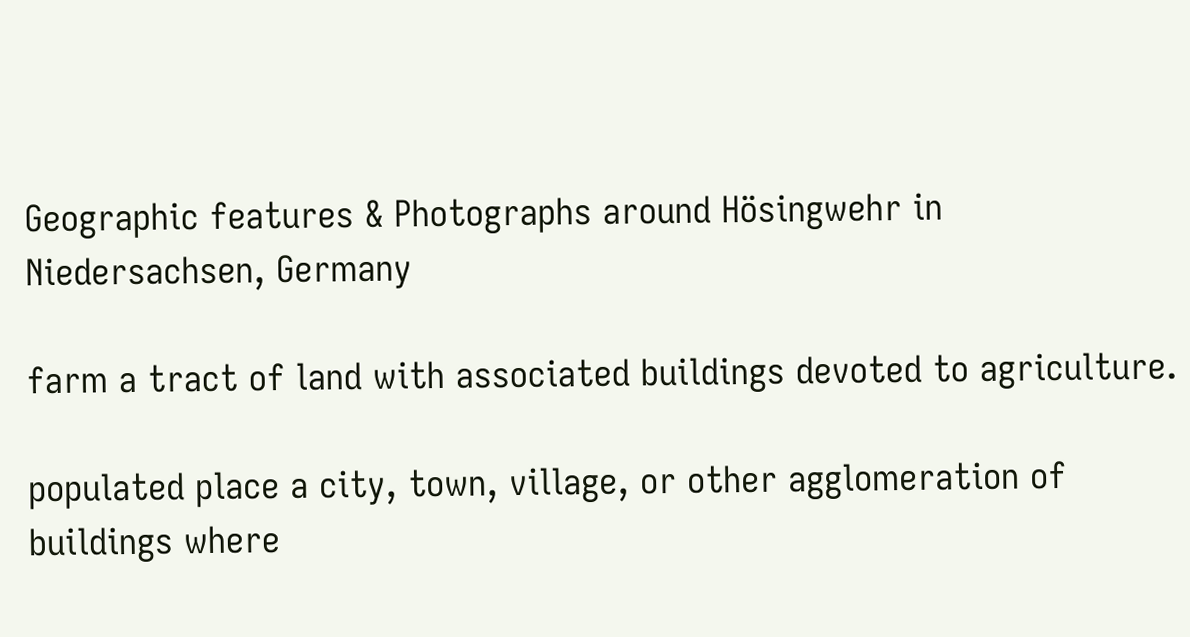Geographic features & Photographs around Hösingwehr in Niedersachsen, Germany

farm a tract of land with associated buildings devoted to agriculture.

populated place a city, town, village, or other agglomeration of buildings where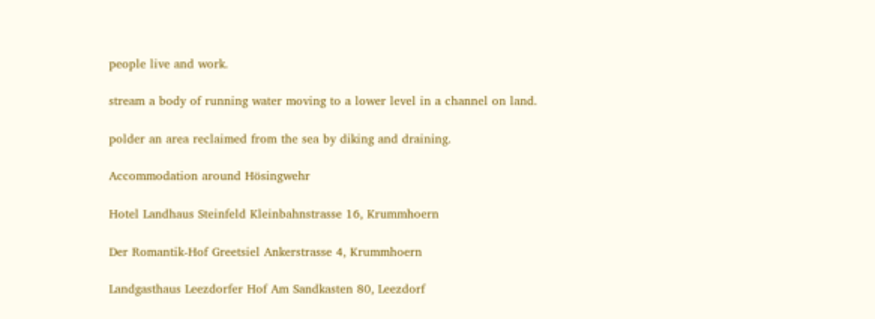people live and work.

stream a body of running water moving to a lower level in a channel on land.

polder an area reclaimed from the sea by diking and draining.

Accommodation around Hösingwehr

Hotel Landhaus Steinfeld Kleinbahnstrasse 16, Krummhoern

Der Romantik-Hof Greetsiel Ankerstrasse 4, Krummhoern

Landgasthaus Leezdorfer Hof Am Sandkasten 80, Leezdorf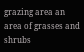grazing area an area of grasses and shrubs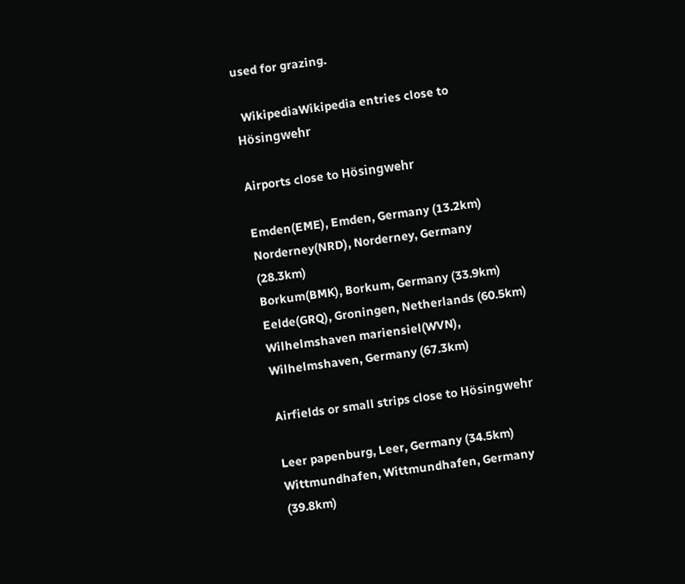used for grazing.

  WikipediaWikipedia entries close to Hösingwehr

Airports close to Hösingwehr

Emden(EME), Emden, Germany (13.2km)
Norderney(NRD), Norderney, Germany (28.3km)
Borkum(BMK), Borkum, Germany (33.9km)
Eelde(GRQ), Groningen, Netherlands (60.5km)
Wilhelmshaven mariensiel(WVN), Wilhelmshaven, Germany (67.3km)

Airfields or small strips close to Hösingwehr

Leer papenburg, Leer, Germany (34.5km)
Wittmundhafen, Wittmundhafen, Germany (39.8km)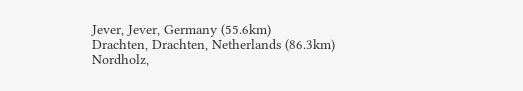Jever, Jever, Germany (55.6km)
Drachten, Drachten, Netherlands (86.3km)
Nordholz,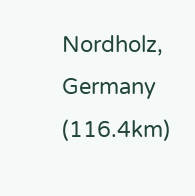Nordholz, Germany (116.4km)